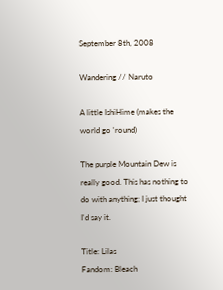September 8th, 2008

Wandering // Naruto

A little IshiHime (makes the world go 'round)

The purple Mountain Dew is really good. This has nothing to do with anything; I just thought I'd say it.

Title: Lilas
Fandom: Bleach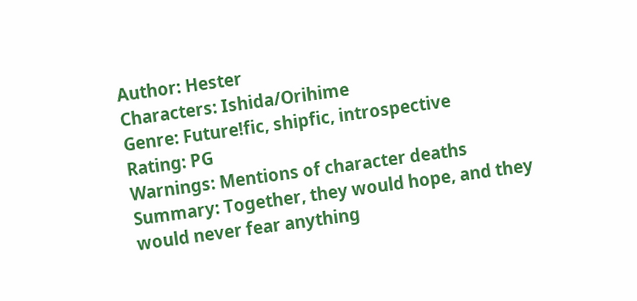Author: Hester
Characters: Ishida/Orihime
Genre: Future!fic, shipfic, introspective
Rating: PG
Warnings: Mentions of character deaths
Summary: Together, they would hope, and they would never fear anything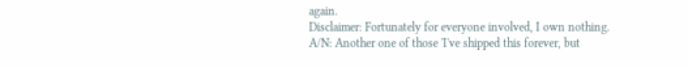again.
Disclaimer: Fortunately for everyone involved, I own nothing.
A/N: Another one of those 'I've shipped this forever, but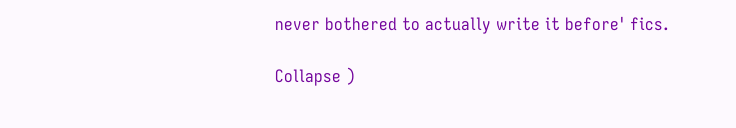never bothered to actually write it before' fics.

Collapse )